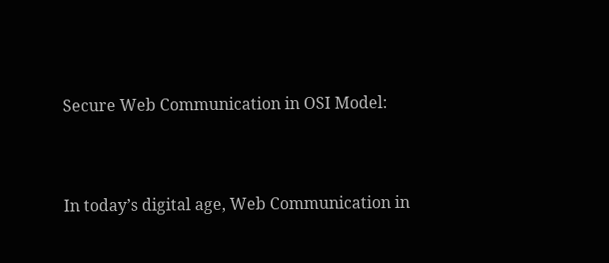Secure Web Communication in OSI Model:


In today’s digital age, Web Communication in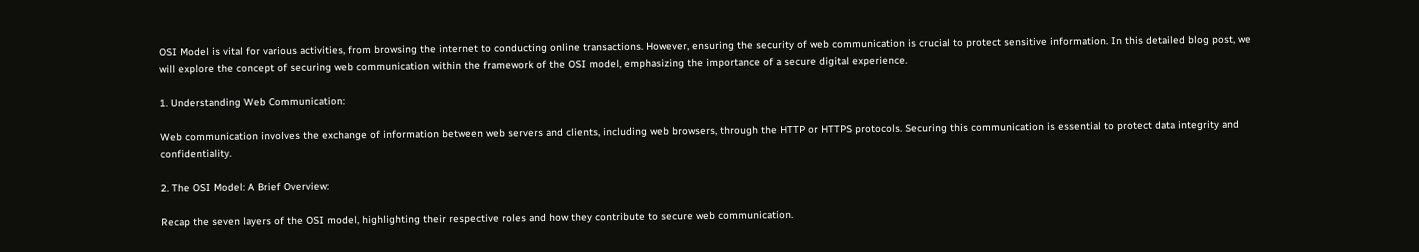OSI Model is vital for various activities, from browsing the internet to conducting online transactions. However, ensuring the security of web communication is crucial to protect sensitive information. In this detailed blog post, we will explore the concept of securing web communication within the framework of the OSI model, emphasizing the importance of a secure digital experience.

1. Understanding Web Communication:

Web communication involves the exchange of information between web servers and clients, including web browsers, through the HTTP or HTTPS protocols. Securing this communication is essential to protect data integrity and confidentiality.

2. The OSI Model: A Brief Overview:

Recap the seven layers of the OSI model, highlighting their respective roles and how they contribute to secure web communication.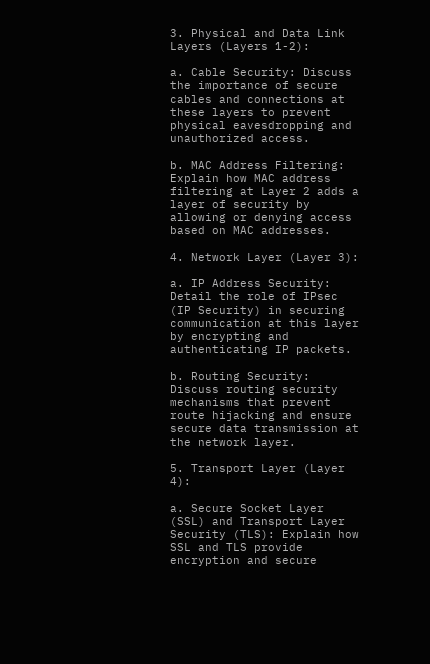3. Physical and Data Link Layers (Layers 1-2):

a. Cable Security: Discuss the importance of secure cables and connections at these layers to prevent physical eavesdropping and unauthorized access.

b. MAC Address Filtering: Explain how MAC address filtering at Layer 2 adds a layer of security by allowing or denying access based on MAC addresses.

4. Network Layer (Layer 3):

a. IP Address Security: Detail the role of IPsec (IP Security) in securing communication at this layer by encrypting and authenticating IP packets.

b. Routing Security: Discuss routing security mechanisms that prevent route hijacking and ensure secure data transmission at the network layer.

5. Transport Layer (Layer 4):

a. Secure Socket Layer (SSL) and Transport Layer Security (TLS): Explain how SSL and TLS provide encryption and secure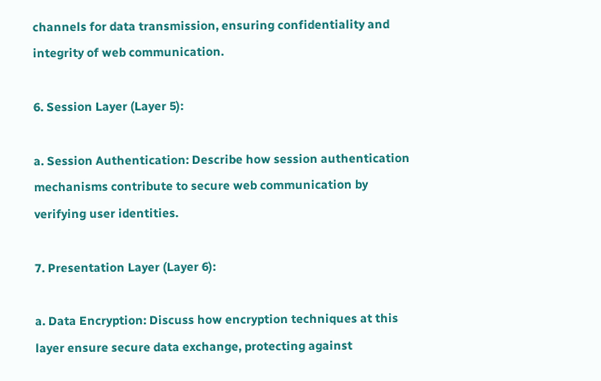channels for data transmission, ensuring confidentiality and integrity of web communication.

6. Session Layer (Layer 5):

a. Session Authentication: Describe how session authentication mechanisms contribute to secure web communication by verifying user identities.

7. Presentation Layer (Layer 6):

a. Data Encryption: Discuss how encryption techniques at this layer ensure secure data exchange, protecting against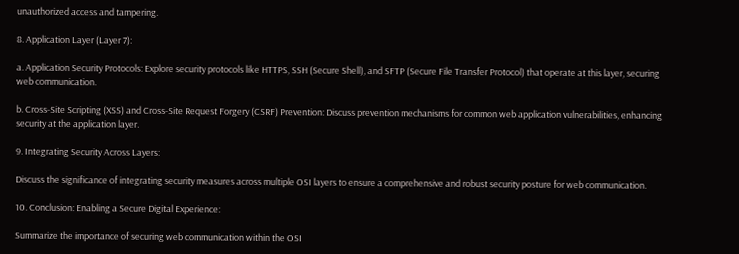unauthorized access and tampering.

8. Application Layer (Layer 7):

a. Application Security Protocols: Explore security protocols like HTTPS, SSH (Secure Shell), and SFTP (Secure File Transfer Protocol) that operate at this layer, securing web communication.

b. Cross-Site Scripting (XSS) and Cross-Site Request Forgery (CSRF) Prevention: Discuss prevention mechanisms for common web application vulnerabilities, enhancing security at the application layer.

9. Integrating Security Across Layers:

Discuss the significance of integrating security measures across multiple OSI layers to ensure a comprehensive and robust security posture for web communication.

10. Conclusion: Enabling a Secure Digital Experience:

Summarize the importance of securing web communication within the OSI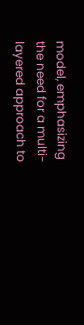model, emphasizing the need for a multi-layered approach to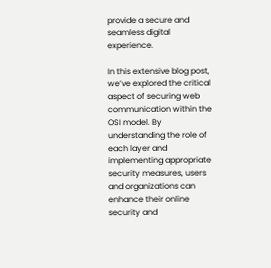provide a secure and seamless digital experience.

In this extensive blog post, we’ve explored the critical aspect of securing web communication within the OSI model. By understanding the role of each layer and implementing appropriate security measures, users and organizations can enhance their online security and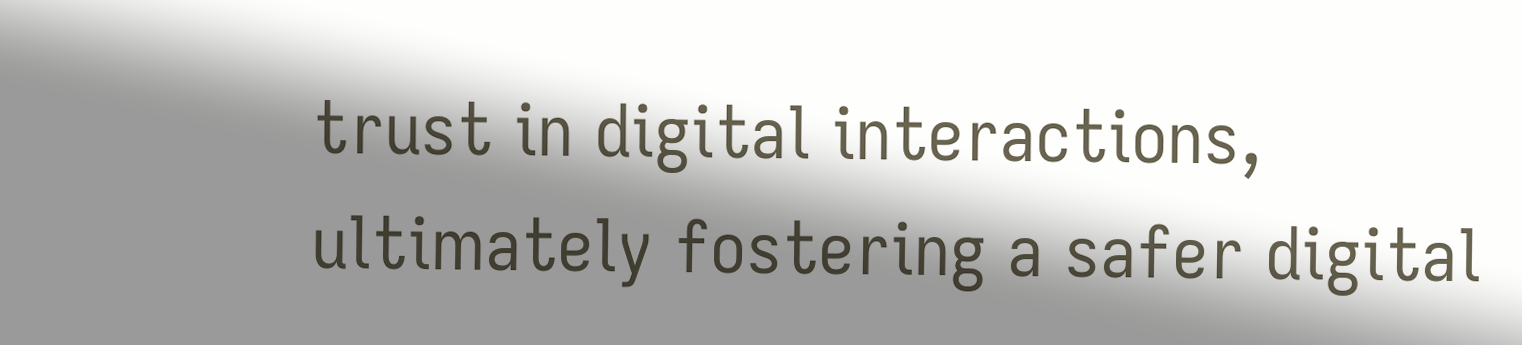trust in digital interactions, ultimately fostering a safer digital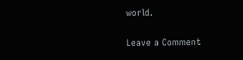world.

Leave a Comment